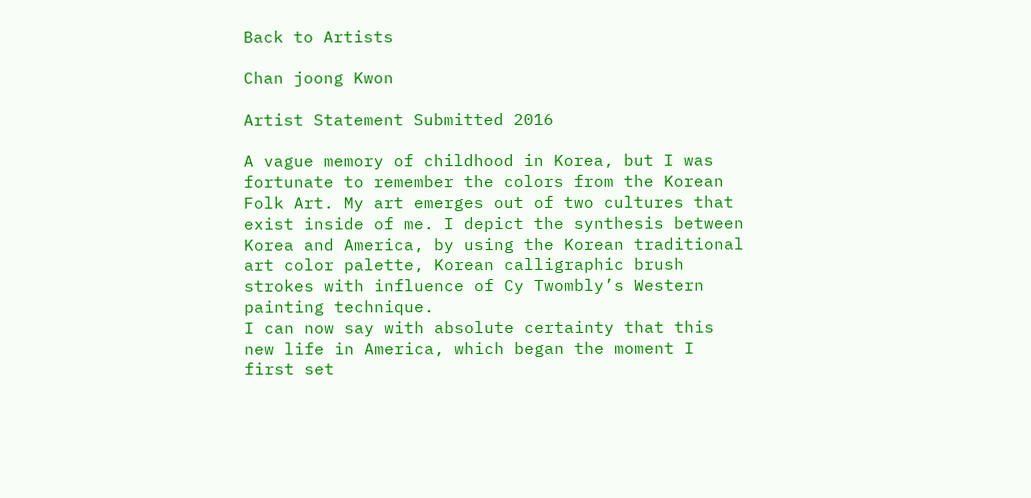Back to Artists

Chan joong Kwon

Artist Statement Submitted 2016

A vague memory of childhood in Korea, but I was fortunate to remember the colors from the Korean Folk Art. My art emerges out of two cultures that exist inside of me. I depict the synthesis between Korea and America, by using the Korean traditional art color palette, Korean calligraphic brush strokes with influence of Cy Twombly’s Western painting technique.
I can now say with absolute certainty that this new life in America, which began the moment I first set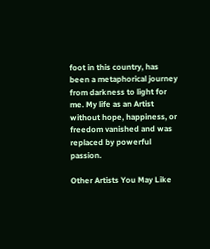foot in this country, has been a metaphorical journey from darkness to light for me. My life as an Artist without hope, happiness, or freedom vanished and was replaced by powerful passion.

Other Artists You May Like